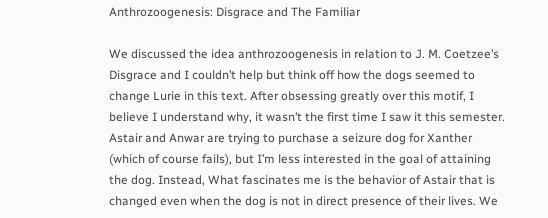Anthrozoogenesis: Disgrace and The Familiar

We discussed the idea anthrozoogenesis in relation to J. M. Coetzee’s Disgrace and I couldn’t help but think off how the dogs seemed to change Lurie in this text. After obsessing greatly over this motif, I believe I understand why, it wasn’t the first time I saw it this semester. Astair and Anwar are trying to purchase a seizure dog for Xanther (which of course fails), but I’m less interested in the goal of attaining the dog. Instead, What fascinates me is the behavior of Astair that is changed even when the dog is not in direct presence of their lives. We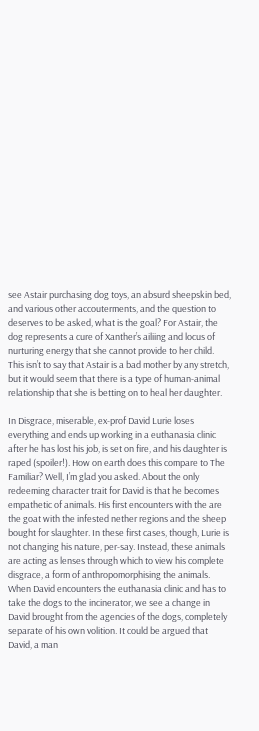see Astair purchasing dog toys, an absurd sheepskin bed, and various other accouterments, and the question to deserves to be asked, what is the goal? For Astair, the dog represents a cure of Xanther’s ailiing and locus of nurturing energy that she cannot provide to her child. This isn’t to say that Astair is a bad mother by any stretch, but it would seem that there is a type of human-animal relationship that she is betting on to heal her daughter.

In Disgrace, miserable, ex-prof David Lurie loses everything and ends up working in a euthanasia clinic after he has lost his job, is set on fire, and his daughter is raped (spoiler!). How on earth does this compare to The Familiar? Well, I’m glad you asked. About the only redeeming character trait for David is that he becomes empathetic of animals. His first encounters with the are the goat with the infested nether regions and the sheep bought for slaughter. In these first cases, though, Lurie is not changing his nature, per-say. Instead, these animals are acting as lenses through which to view his complete disgrace, a form of anthropomorphising the animals. When David encounters the euthanasia clinic and has to take the dogs to the incinerator, we see a change in David brought from the agencies of the dogs, completely separate of his own volition. It could be argued that David, a man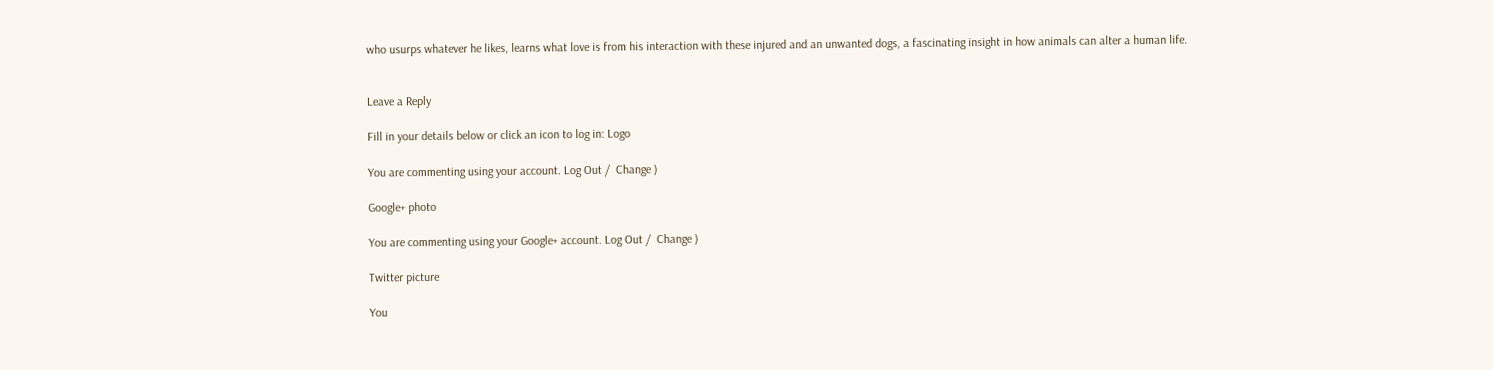who usurps whatever he likes, learns what love is from his interaction with these injured and an unwanted dogs, a fascinating insight in how animals can alter a human life.


Leave a Reply

Fill in your details below or click an icon to log in: Logo

You are commenting using your account. Log Out /  Change )

Google+ photo

You are commenting using your Google+ account. Log Out /  Change )

Twitter picture

You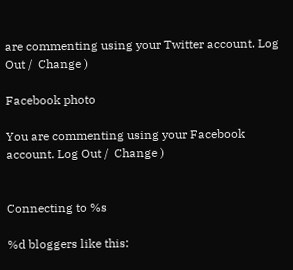are commenting using your Twitter account. Log Out /  Change )

Facebook photo

You are commenting using your Facebook account. Log Out /  Change )


Connecting to %s

%d bloggers like this: